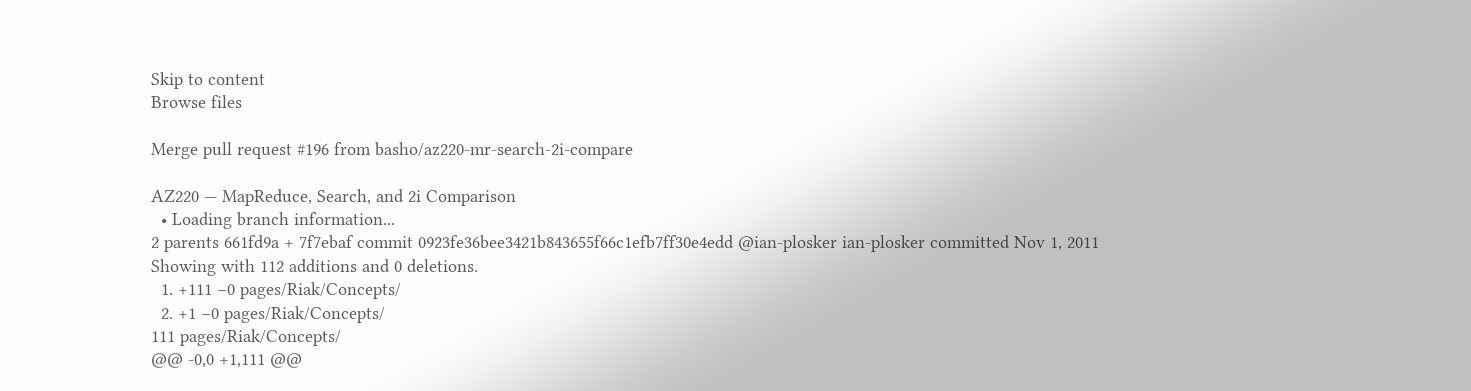Skip to content
Browse files

Merge pull request #196 from basho/az220-mr-search-2i-compare

AZ220 — MapReduce, Search, and 2i Comparison
  • Loading branch information...
2 parents 661fd9a + 7f7ebaf commit 0923fe36bee3421b843655f66c1efb7ff30e4edd @ian-plosker ian-plosker committed Nov 1, 2011
Showing with 112 additions and 0 deletions.
  1. +111 −0 pages/Riak/Concepts/
  2. +1 −0 pages/Riak/Concepts/
111 pages/Riak/Concepts/
@@ -0,0 +1,111 @@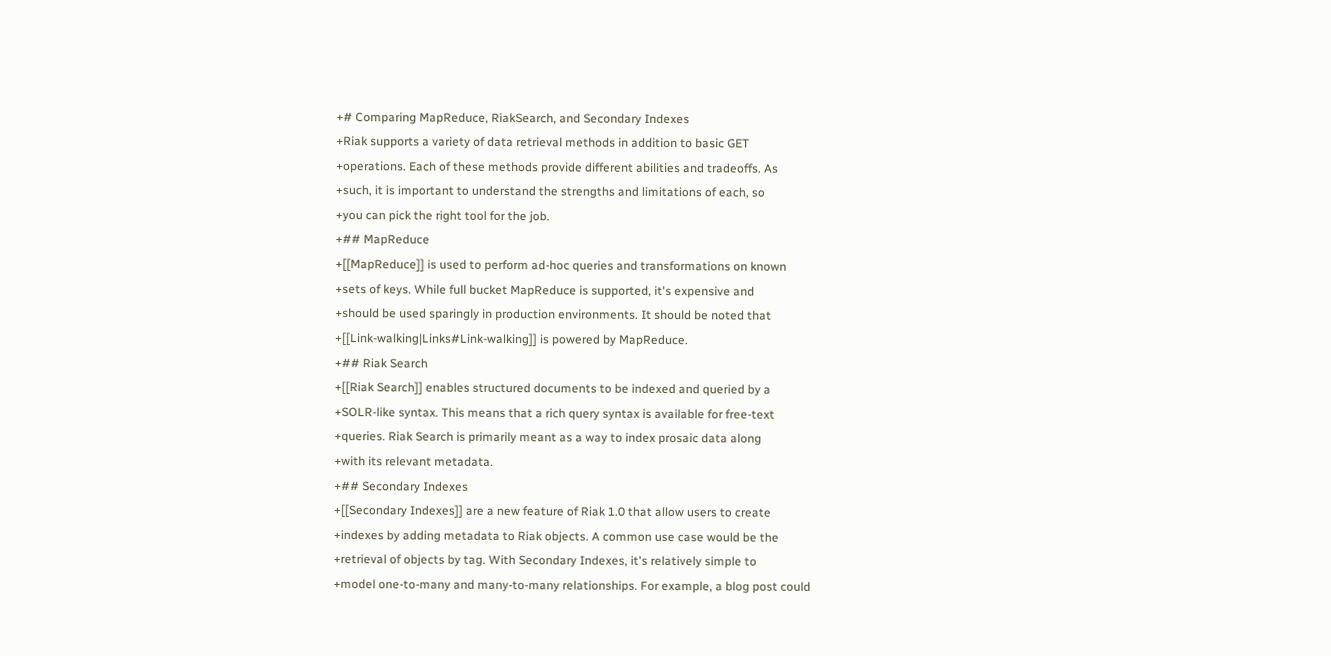+# Comparing MapReduce, RiakSearch, and Secondary Indexes
+Riak supports a variety of data retrieval methods in addition to basic GET
+operations. Each of these methods provide different abilities and tradeoffs. As
+such, it is important to understand the strengths and limitations of each, so
+you can pick the right tool for the job.
+## MapReduce
+[[MapReduce]] is used to perform ad-hoc queries and transformations on known
+sets of keys. While full bucket MapReduce is supported, it's expensive and
+should be used sparingly in production environments. It should be noted that
+[[Link-walking|Links#Link-walking]] is powered by MapReduce.
+## Riak Search
+[[Riak Search]] enables structured documents to be indexed and queried by a
+SOLR-like syntax. This means that a rich query syntax is available for free-text
+queries. Riak Search is primarily meant as a way to index prosaic data along
+with its relevant metadata.
+## Secondary Indexes
+[[Secondary Indexes]] are a new feature of Riak 1.0 that allow users to create
+indexes by adding metadata to Riak objects. A common use case would be the
+retrieval of objects by tag. With Secondary Indexes, it's relatively simple to
+model one-to-many and many-to-many relationships. For example, a blog post could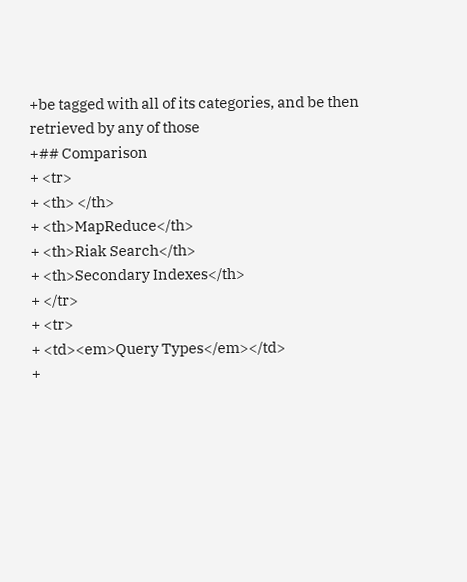+be tagged with all of its categories, and be then retrieved by any of those
+## Comparison
+ <tr>
+ <th> </th>
+ <th>MapReduce</th>
+ <th>Riak Search</th>
+ <th>Secondary Indexes</th>
+ </tr>
+ <tr>
+ <td><em>Query Types</em></td>
+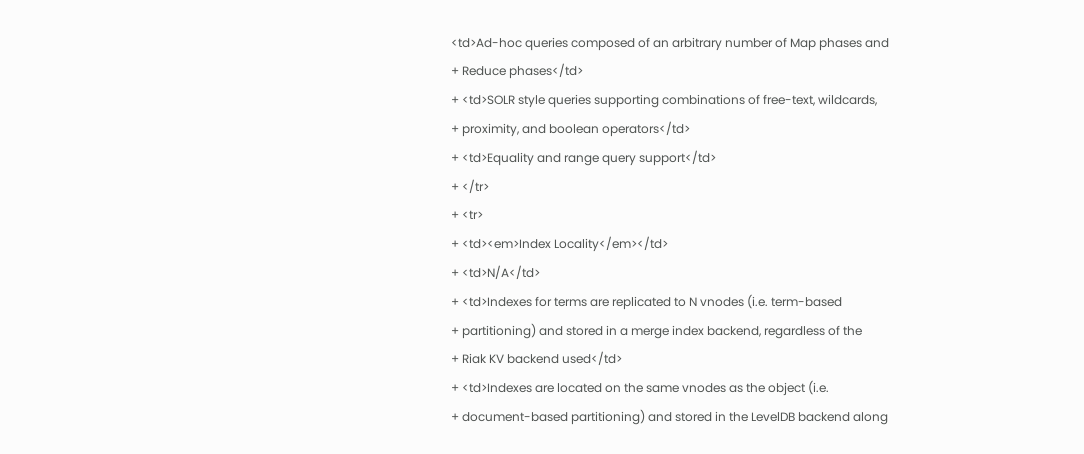<td>Ad-hoc queries composed of an arbitrary number of Map phases and
+ Reduce phases</td>
+ <td>SOLR style queries supporting combinations of free-text, wildcards,
+ proximity, and boolean operators</td>
+ <td>Equality and range query support</td>
+ </tr>
+ <tr>
+ <td><em>Index Locality</em></td>
+ <td>N/A</td>
+ <td>Indexes for terms are replicated to N vnodes (i.e. term-based
+ partitioning) and stored in a merge index backend, regardless of the
+ Riak KV backend used</td>
+ <td>Indexes are located on the same vnodes as the object (i.e.
+ document-based partitioning) and stored in the LevelDB backend along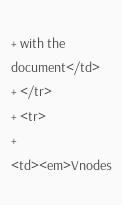+ with the document</td>
+ </tr>
+ <tr>
+ <td><em>Vnodes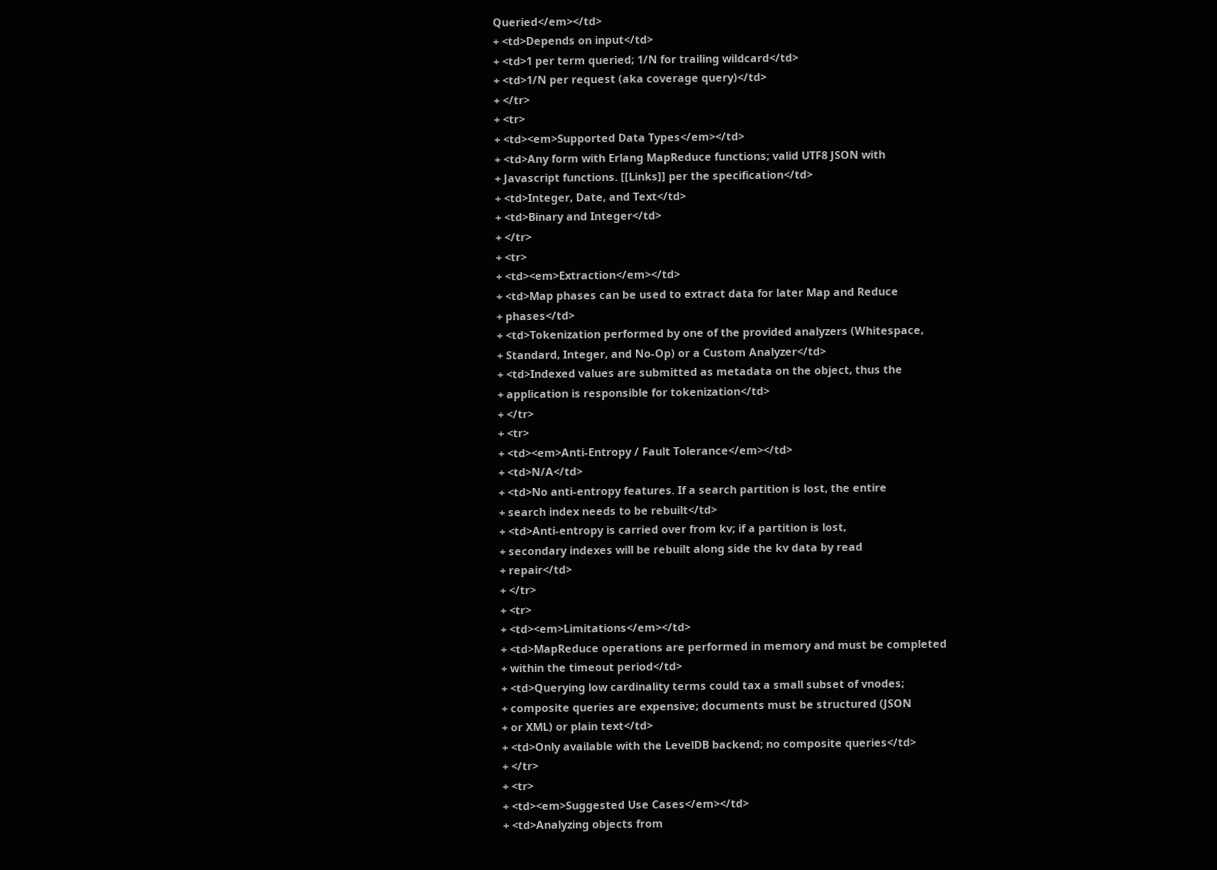Queried</em></td>
+ <td>Depends on input</td>
+ <td>1 per term queried; 1/N for trailing wildcard</td>
+ <td>1/N per request (aka coverage query)</td>
+ </tr>
+ <tr>
+ <td><em>Supported Data Types</em></td>
+ <td>Any form with Erlang MapReduce functions; valid UTF8 JSON with
+ Javascript functions. [[Links]] per the specification</td>
+ <td>Integer, Date, and Text</td>
+ <td>Binary and Integer</td>
+ </tr>
+ <tr>
+ <td><em>Extraction</em></td>
+ <td>Map phases can be used to extract data for later Map and Reduce
+ phases</td>
+ <td>Tokenization performed by one of the provided analyzers (Whitespace,
+ Standard, Integer, and No-Op) or a Custom Analyzer</td>
+ <td>Indexed values are submitted as metadata on the object, thus the
+ application is responsible for tokenization</td>
+ </tr>
+ <tr>
+ <td><em>Anti-Entropy / Fault Tolerance</em></td>
+ <td>N/A</td>
+ <td>No anti-entropy features. If a search partition is lost, the entire
+ search index needs to be rebuilt</td>
+ <td>Anti-entropy is carried over from kv; if a partition is lost,
+ secondary indexes will be rebuilt along side the kv data by read
+ repair</td>
+ </tr>
+ <tr>
+ <td><em>Limitations</em></td>
+ <td>MapReduce operations are performed in memory and must be completed
+ within the timeout period</td>
+ <td>Querying low cardinality terms could tax a small subset of vnodes;
+ composite queries are expensive; documents must be structured (JSON
+ or XML) or plain text</td>
+ <td>Only available with the LevelDB backend; no composite queries</td>
+ </tr>
+ <tr>
+ <td><em>Suggested Use Cases</em></td>
+ <td>Analyzing objects from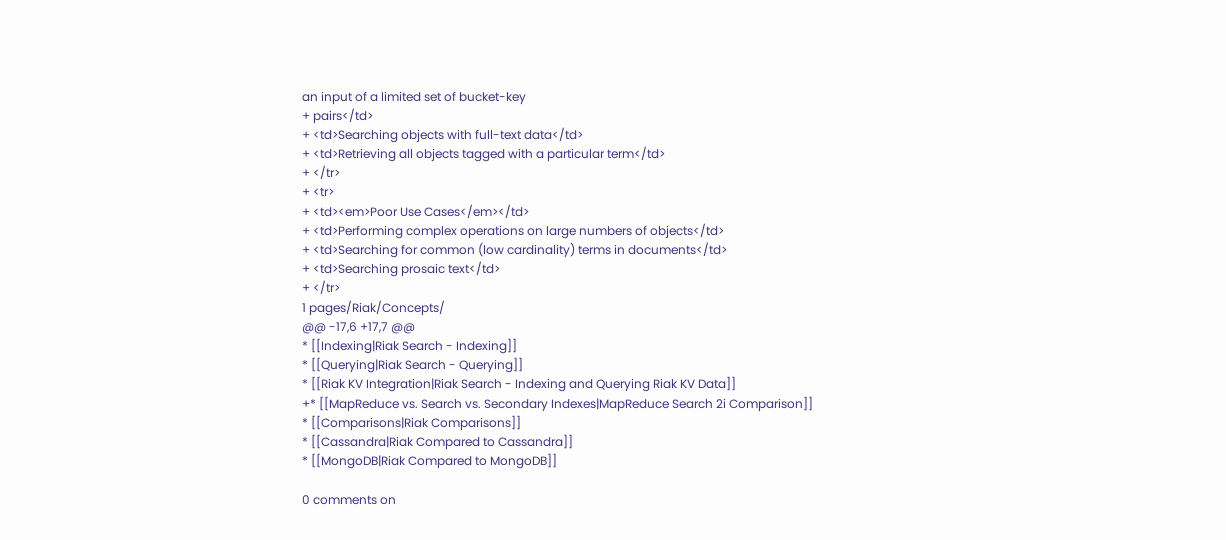an input of a limited set of bucket-key
+ pairs</td>
+ <td>Searching objects with full-text data</td>
+ <td>Retrieving all objects tagged with a particular term</td>
+ </tr>
+ <tr>
+ <td><em>Poor Use Cases</em></td>
+ <td>Performing complex operations on large numbers of objects</td>
+ <td>Searching for common (low cardinality) terms in documents</td>
+ <td>Searching prosaic text</td>
+ </tr>
1 pages/Riak/Concepts/
@@ -17,6 +17,7 @@
* [[Indexing|Riak Search - Indexing]]
* [[Querying|Riak Search - Querying]]
* [[Riak KV Integration|Riak Search - Indexing and Querying Riak KV Data]]
+* [[MapReduce vs. Search vs. Secondary Indexes|MapReduce Search 2i Comparison]]
* [[Comparisons|Riak Comparisons]]
* [[Cassandra|Riak Compared to Cassandra]]
* [[MongoDB|Riak Compared to MongoDB]]

0 comments on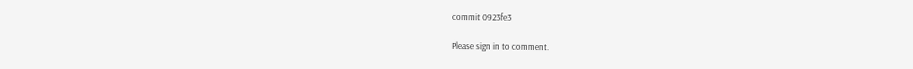commit 0923fe3

Please sign in to comment.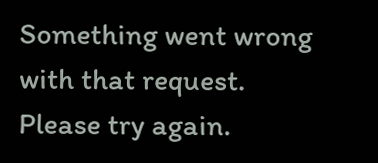Something went wrong with that request. Please try again.